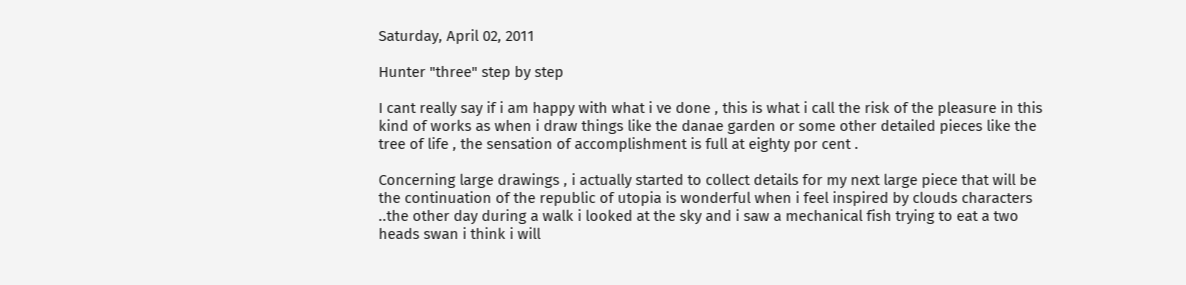Saturday, April 02, 2011

Hunter "three" step by step

I cant really say if i am happy with what i ve done , this is what i call the risk of the pleasure in this kind of works as when i draw things like the danae garden or some other detailed pieces like the tree of life , the sensation of accomplishment is full at eighty por cent .

Concerning large drawings , i actually started to collect details for my next large piece that will be the continuation of the republic of utopia is wonderful when i feel inspired by clouds characters ..the other day during a walk i looked at the sky and i saw a mechanical fish trying to eat a two heads swan i think i will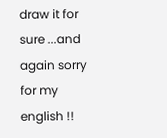draw it for sure ...and again sorry for my english !!